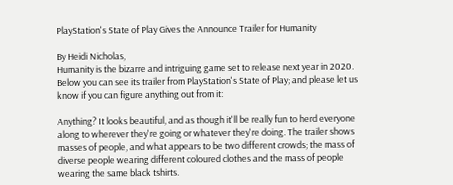PlayStation's State of Play Gives the Announce Trailer for Humanity

By Heidi Nicholas,
Humanity is the bizarre and intriguing game set to release next year in 2020. Below you can see its trailer from PlayStation's State of Play; and please let us know if you can figure anything out from it:

Anything? It looks beautiful, and as though it'll be really fun to herd everyone along to wherever they're going or whatever they're doing. The trailer shows masses of people, and what appears to be two different crowds; the mass of diverse people wearing different coloured clothes and the mass of people wearing the same black tshirts.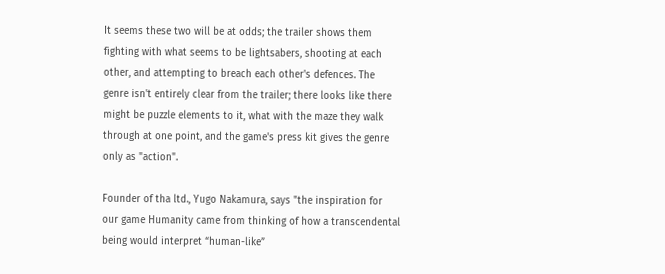It seems these two will be at odds; the trailer shows them fighting with what seems to be lightsabers, shooting at each other, and attempting to breach each other's defences. The genre isn't entirely clear from the trailer; there looks like there might be puzzle elements to it, what with the maze they walk through at one point, and the game's press kit gives the genre only as "action".

Founder of tha ltd., Yugo Nakamura, says "the inspiration for our game Humanity came from thinking of how a transcendental being would interpret “human-like”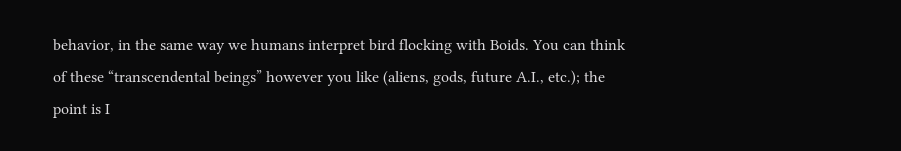behavior, in the same way we humans interpret bird flocking with Boids. You can think of these “transcendental beings” however you like (aliens, gods, future A.I., etc.); the point is I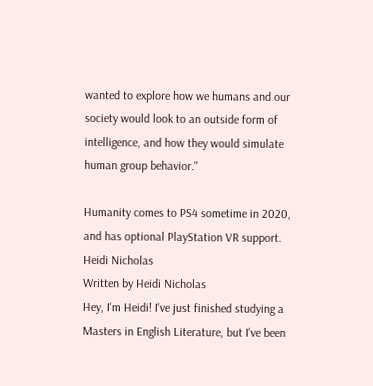wanted to explore how we humans and our society would look to an outside form of intelligence, and how they would simulate human group behavior."

Humanity comes to PS4 sometime in 2020, and has optional PlayStation VR support.
Heidi Nicholas
Written by Heidi Nicholas
Hey, I'm Heidi! I've just finished studying a Masters in English Literature, but I've been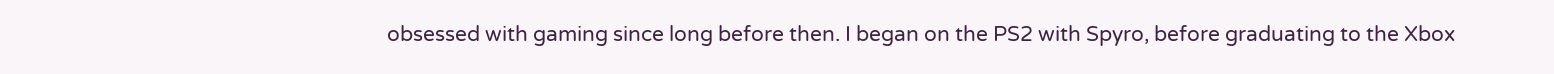obsessed with gaming since long before then. I began on the PS2 with Spyro, before graduating to the Xbox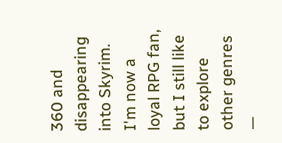360 and disappearing into Skyrim. I'm now a loyal RPG fan, but I still like to explore other genres —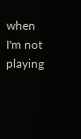when I'm not playing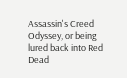Assassin's Creed Odyssey, or being lured back into Red Dead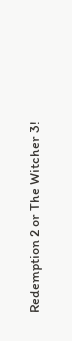Redemption 2 or The Witcher 3!